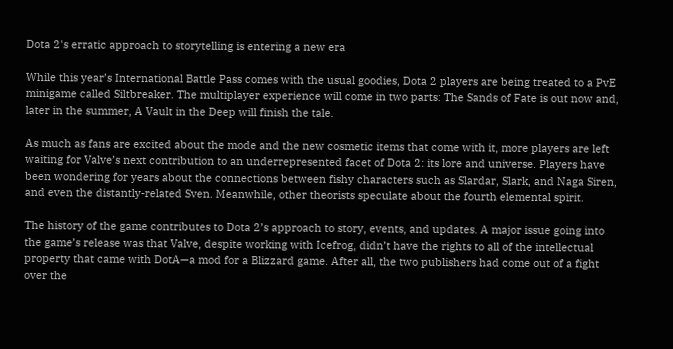Dota 2's erratic approach to storytelling is entering a new era

While this year’s International Battle Pass comes with the usual goodies, Dota 2 players are being treated to a PvE minigame called Siltbreaker. The multiplayer experience will come in two parts: The Sands of Fate is out now and, later in the summer, A Vault in the Deep will finish the tale.

As much as fans are excited about the mode and the new cosmetic items that come with it, more players are left waiting for Valve’s next contribution to an underrepresented facet of Dota 2: its lore and universe. Players have been wondering for years about the connections between fishy characters such as Slardar, Slark, and Naga Siren, and even the distantly-related Sven. Meanwhile, other theorists speculate about the fourth elemental spirit.

The history of the game contributes to Dota 2’s approach to story, events, and updates. A major issue going into the game’s release was that Valve, despite working with Icefrog, didn’t have the rights to all of the intellectual property that came with DotA—a mod for a Blizzard game. After all, the two publishers had come out of a fight over the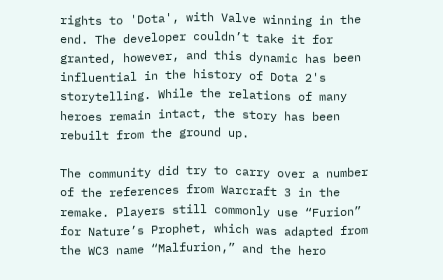rights to 'Dota', with Valve winning in the end. The developer couldn’t take it for granted, however, and this dynamic has been influential in the history of Dota 2's storytelling. While the relations of many heroes remain intact, the story has been rebuilt from the ground up.

The community did try to carry over a number of the references from Warcraft 3 in the remake. Players still commonly use “Furion” for Nature’s Prophet, which was adapted from the WC3 name “Malfurion,” and the hero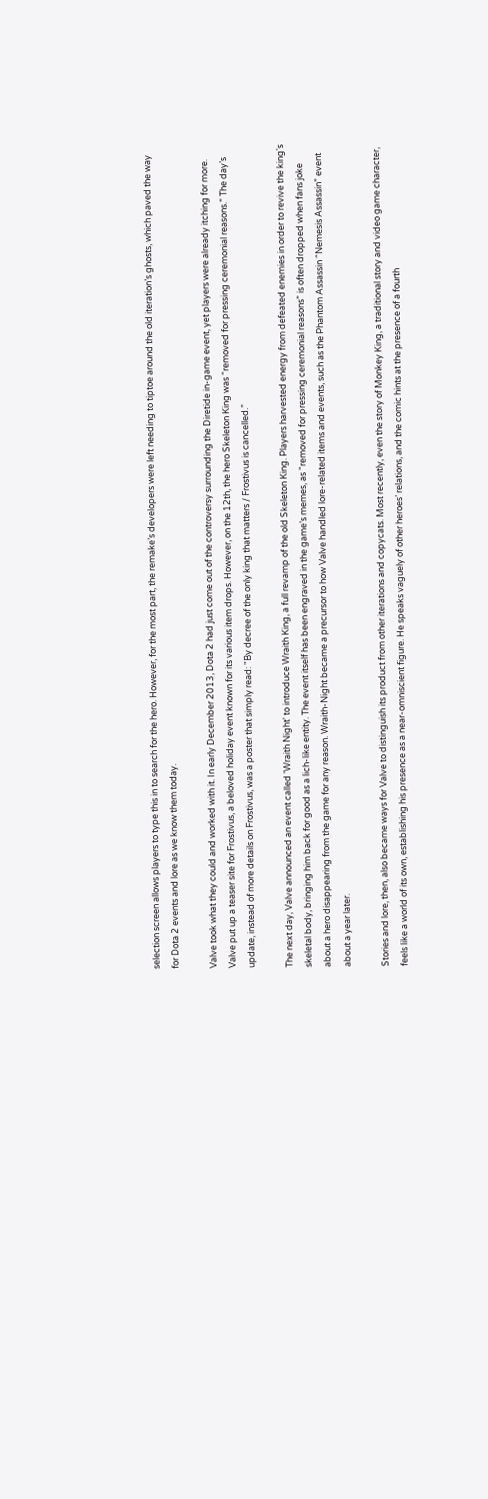selection screen allows players to type this in to search for the hero. However, for the most part, the remake’s developers were left needing to tiptoe around the old iteration’s ghosts, which paved the way for Dota 2 events and lore as we know them today.

Valve took what they could and worked with it. In early December 2013, Dota 2 had just come out of the controversy surrounding the Diretide in-game event, yet players were already itching for more. Valve put up a teaser site for Frostivus, a beloved holiday event known for its various item drops. However, on the 12th, the hero Skeleton King was “removed for pressing ceremonial reasons.” The day’s update, instead of more details on Frostivus, was a poster that simply read: "By decree of the only king that matters / Frostivus is cancelled.”

The next day, Valve announced an event called 'Wraith Night' to introduce Wraith King, a full revamp of the old Skeleton King. Players harvested energy from defeated enemies in order to revive the king's skeletal body, bringing him back for good as a lich-like entity. The event itself has been engraved in the game’s memes, as “removed for pressing ceremonial reasons” is often dropped when fans joke about a hero disappearing from the game for any reason. Wraith-Night became a precursor to how Valve handled lore-related items and events, such as the Phantom Assassin “Nemesis Assassin” event about a year later.

Stories and lore, then, also became ways for Valve to distinguish its product from other iterations and copycats. Most recently, even the story of Monkey King, a traditional story and video game character, feels like a world of its own, establishing his presence as a near-omniscient figure. He speaks vaguely of other heroes’ relations, and the comic hints at the presence of a fourth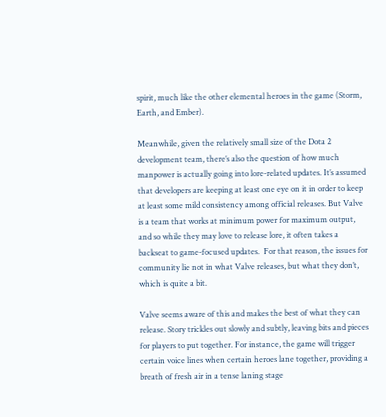spirit, much like the other elemental heroes in the game (Storm, Earth, and Ember).

Meanwhile, given the relatively small size of the Dota 2 development team, there’s also the question of how much manpower is actually going into lore-related updates. It’s assumed that developers are keeping at least one eye on it in order to keep at least some mild consistency among official releases. But Valve is a team that works at minimum power for maximum output, and so while they may love to release lore, it often takes a backseat to game-focused updates.  For that reason, the issues for community lie not in what Valve releases, but what they don’t, which is quite a bit.

Valve seems aware of this and makes the best of what they can release. Story trickles out slowly and subtly, leaving bits and pieces for players to put together. For instance, the game will trigger certain voice lines when certain heroes lane together, providing a breath of fresh air in a tense laning stage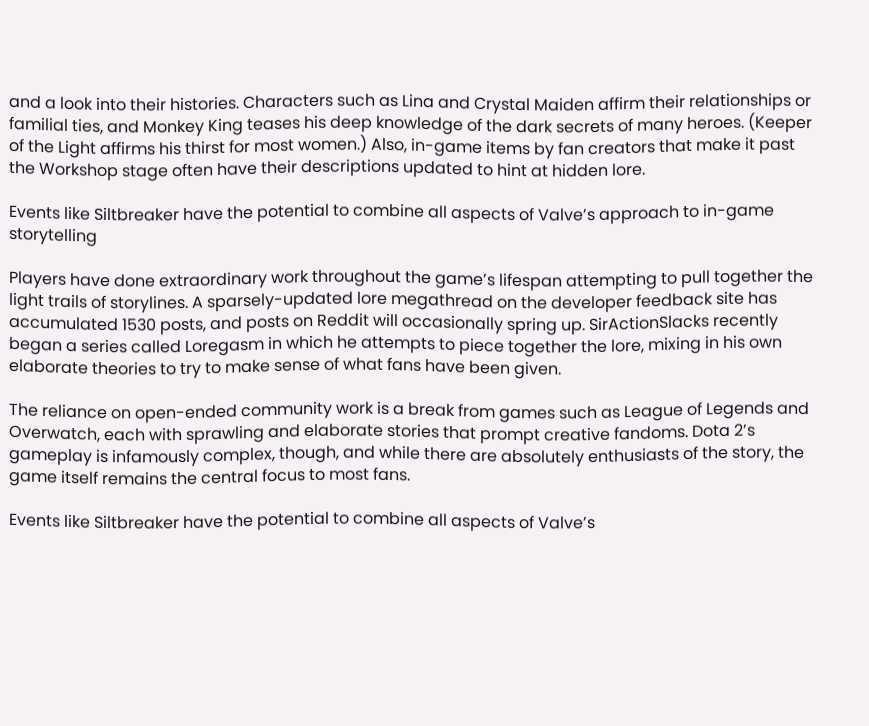and a look into their histories. Characters such as Lina and Crystal Maiden affirm their relationships or familial ties, and Monkey King teases his deep knowledge of the dark secrets of many heroes. (Keeper of the Light affirms his thirst for most women.) Also, in-game items by fan creators that make it past the Workshop stage often have their descriptions updated to hint at hidden lore.

Events like Siltbreaker have the potential to combine all aspects of Valve’s approach to in-game storytelling

Players have done extraordinary work throughout the game’s lifespan attempting to pull together the light trails of storylines. A sparsely-updated lore megathread on the developer feedback site has accumulated 1530 posts, and posts on Reddit will occasionally spring up. SirActionSlacks recently began a series called Loregasm in which he attempts to piece together the lore, mixing in his own elaborate theories to try to make sense of what fans have been given.

The reliance on open-ended community work is a break from games such as League of Legends and Overwatch, each with sprawling and elaborate stories that prompt creative fandoms. Dota 2’s gameplay is infamously complex, though, and while there are absolutely enthusiasts of the story, the game itself remains the central focus to most fans.

Events like Siltbreaker have the potential to combine all aspects of Valve’s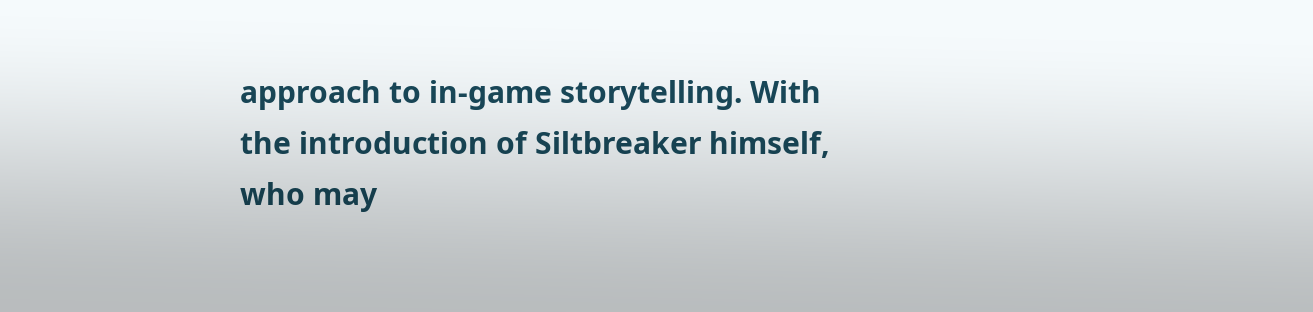approach to in-game storytelling. With the introduction of Siltbreaker himself, who may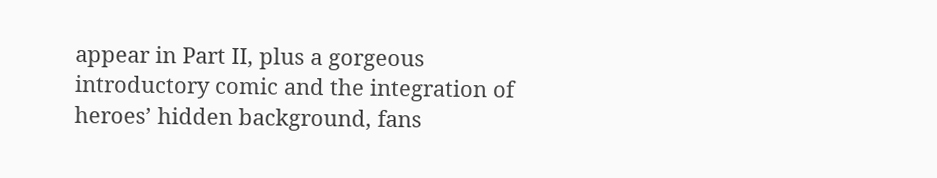appear in Part II, plus a gorgeous introductory comic and the integration of heroes’ hidden background, fans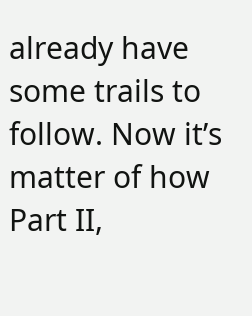already have some trails to follow. Now it’s matter of how Part II,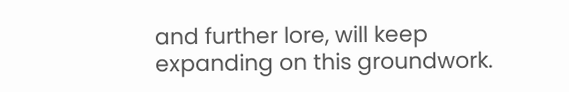and further lore, will keep expanding on this groundwork.